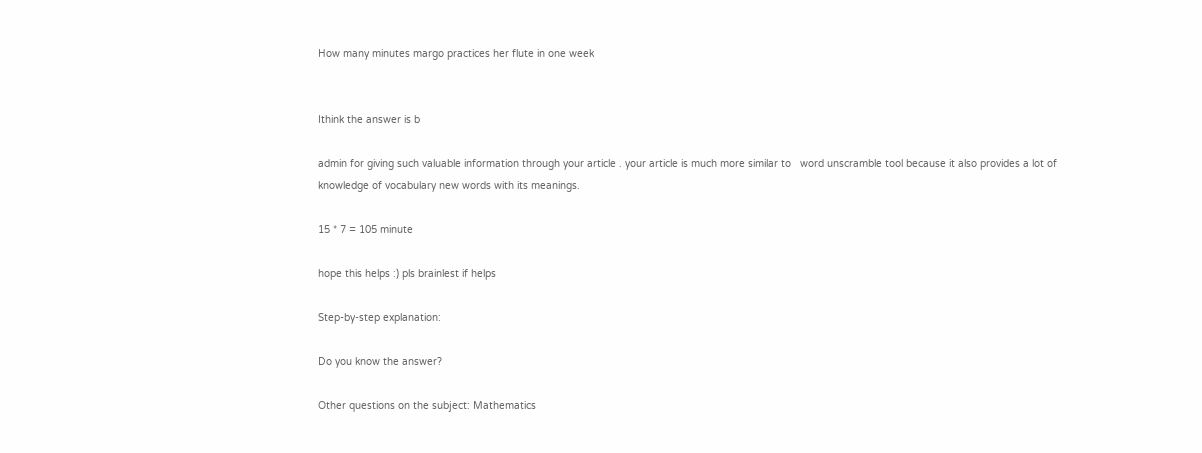How many minutes margo practices her flute in one week


Ithink the answer is b

admin for giving such valuable information through your article . your article is much more similar to   word unscramble tool because it also provides a lot of knowledge of vocabulary new words with its meanings.

15 * 7 = 105 minute

hope this helps :) pls brainlest if helps

Step-by-step explanation:

Do you know the answer?

Other questions on the subject: Mathematics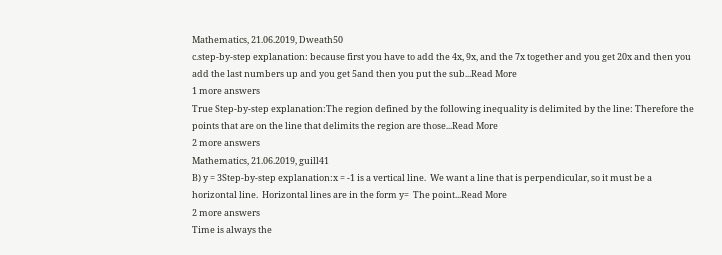Mathematics, 21.06.2019, Dweath50
c.step-by-step explanation: because first you have to add the 4x, 9x, and the 7x together and you get 20x and then you add the last numbers up and you get 5and then you put the sub...Read More
1 more answers
True Step-by-step explanation:The region defined by the following inequality is delimited by the line: Therefore the points that are on the line that delimits the region are those...Read More
2 more answers
Mathematics, 21.06.2019, guill41
B) y = 3Step-by-step explanation:x = -1 is a vertical line.  We want a line that is perpendicular, so it must be a horizontal line.  Horizontal lines are in the form y=  The point...Read More
2 more answers
Time is always the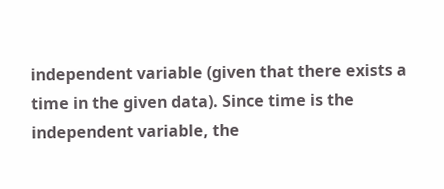independent variable (given that there exists a time in the given data). Since time is the independent variable, the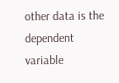other data is the dependent variable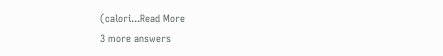(calori...Read More
3 more answers